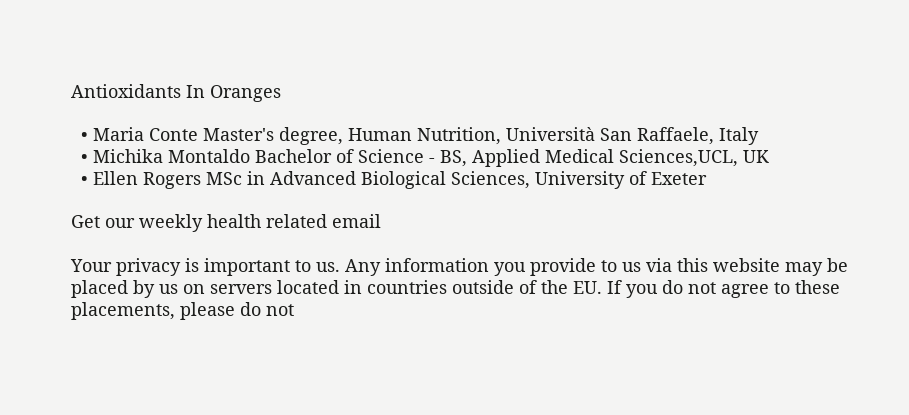Antioxidants In Oranges

  • Maria Conte Master's degree, Human Nutrition, Università San Raffaele, Italy
  • Michika Montaldo Bachelor of Science - BS, Applied Medical Sciences,UCL, UK
  • Ellen Rogers MSc in Advanced Biological Sciences, University of Exeter

Get our weekly health related email

Your privacy is important to us. Any information you provide to us via this website may be placed by us on servers located in countries outside of the EU. If you do not agree to these placements, please do not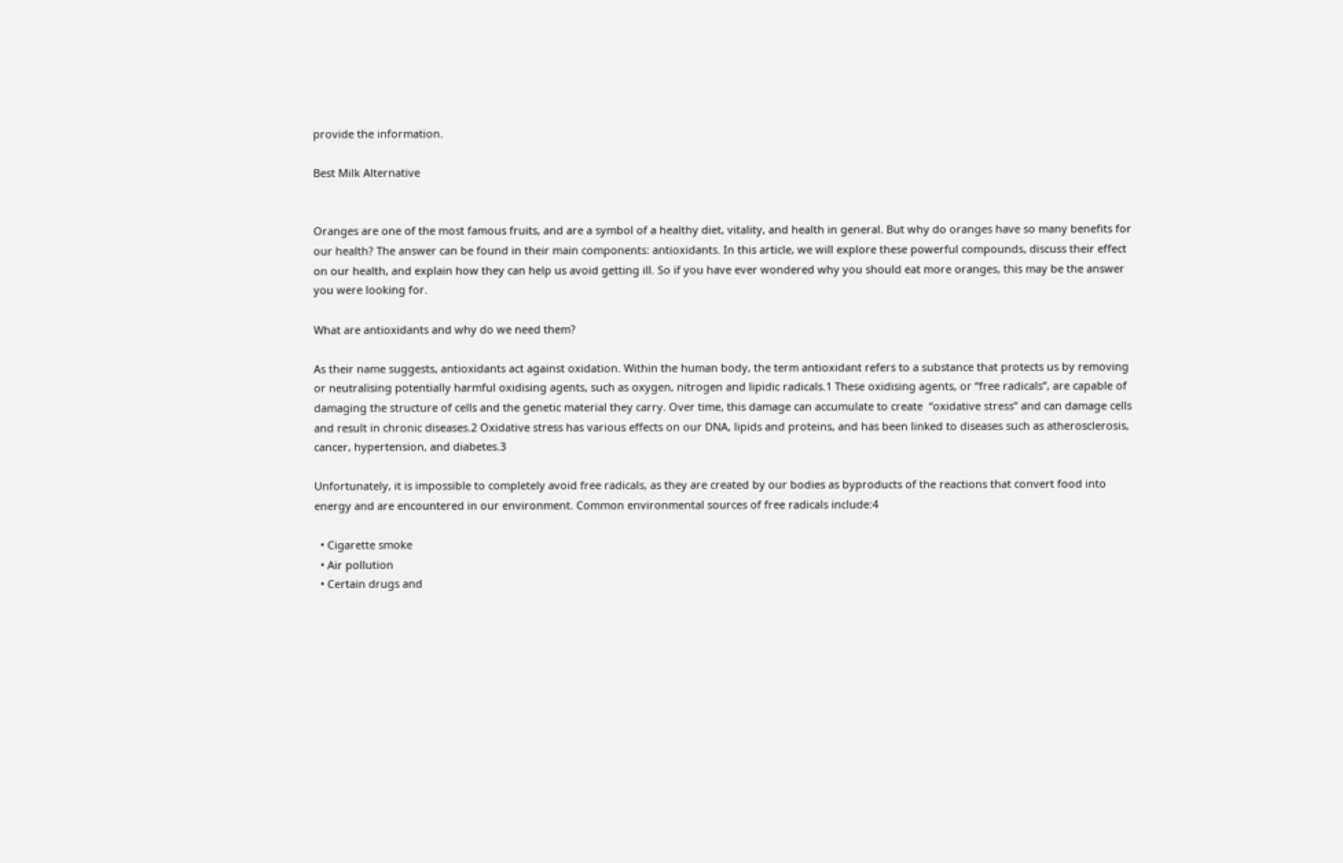provide the information.

Best Milk Alternative


Oranges are one of the most famous fruits, and are a symbol of a healthy diet, vitality, and health in general. But why do oranges have so many benefits for our health? The answer can be found in their main components: antioxidants. In this article, we will explore these powerful compounds, discuss their effect on our health, and explain how they can help us avoid getting ill. So if you have ever wondered why you should eat more oranges, this may be the answer you were looking for.

What are antioxidants and why do we need them?

As their name suggests, antioxidants act against oxidation. Within the human body, the term antioxidant refers to a substance that protects us by removing or neutralising potentially harmful oxidising agents, such as oxygen, nitrogen and lipidic radicals.1 These oxidising agents, or “free radicals”, are capable of damaging the structure of cells and the genetic material they carry. Over time, this damage can accumulate to create  “oxidative stress” and can damage cells and result in chronic diseases.2 Oxidative stress has various effects on our DNA, lipids and proteins, and has been linked to diseases such as atherosclerosis, cancer, hypertension, and diabetes.3

Unfortunately, it is impossible to completely avoid free radicals, as they are created by our bodies as byproducts of the reactions that convert food into energy and are encountered in our environment. Common environmental sources of free radicals include:4

  • Cigarette smoke
  • Air pollution
  • Certain drugs and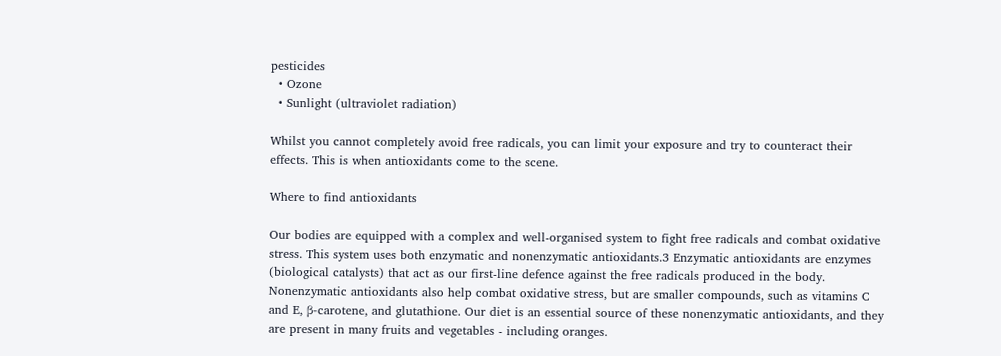pesticides
  • Ozone
  • Sunlight (ultraviolet radiation)

Whilst you cannot completely avoid free radicals, you can limit your exposure and try to counteract their effects. This is when antioxidants come to the scene.

Where to find antioxidants

Our bodies are equipped with a complex and well-organised system to fight free radicals and combat oxidative stress. This system uses both enzymatic and nonenzymatic antioxidants.3 Enzymatic antioxidants are enzymes (biological catalysts) that act as our first-line defence against the free radicals produced in the body. Nonenzymatic antioxidants also help combat oxidative stress, but are smaller compounds, such as vitamins C and E, β-carotene, and glutathione. Our diet is an essential source of these nonenzymatic antioxidants, and they are present in many fruits and vegetables - including oranges.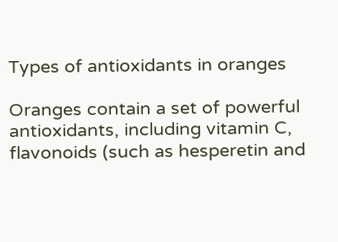Types of antioxidants in oranges

Oranges contain a set of powerful antioxidants, including vitamin C, flavonoids (such as hesperetin and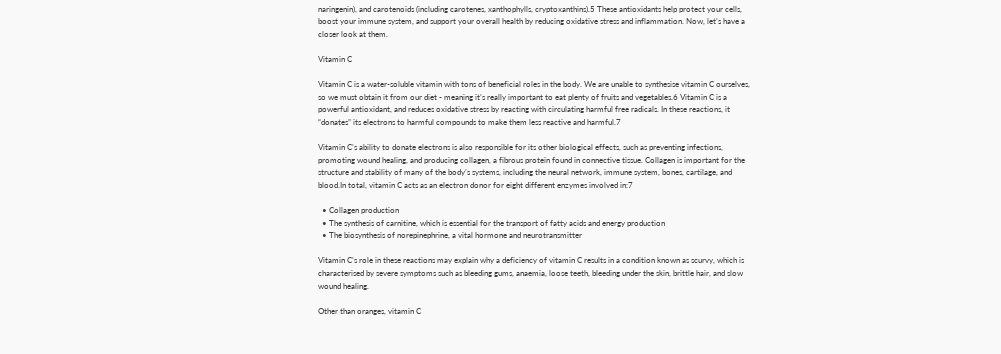naringenin), and carotenoids (including carotenes, xanthophylls, cryptoxanthins).5 These antioxidants help protect your cells, boost your immune system, and support your overall health by reducing oxidative stress and inflammation. Now, let’s have a closer look at them.

Vitamin C

Vitamin C is a water-soluble vitamin with tons of beneficial roles in the body. We are unable to synthesise vitamin C ourselves, so we must obtain it from our diet - meaning it’s really important to eat plenty of fruits and vegetables.6 Vitamin C is a powerful antioxidant, and reduces oxidative stress by reacting with circulating harmful free radicals. In these reactions, it “donates” its electrons to harmful compounds to make them less reactive and harmful.7

Vitamin C’s ability to donate electrons is also responsible for its other biological effects, such as preventing infections, promoting wound healing, and producing collagen, a fibrous protein found in connective tissue. Collagen is important for the structure and stability of many of the body’s systems, including the neural network, immune system, bones, cartilage, and blood.In total, vitamin C acts as an electron donor for eight different enzymes involved in:7

  • Collagen production
  • The synthesis of carnitine, which is essential for the transport of fatty acids and energy production
  • The biosynthesis of norepinephrine, a vital hormone and neurotransmitter

Vitamin C’s role in these reactions may explain why a deficiency of vitamin C results in a condition known as scurvy, which is characterised by severe symptoms such as bleeding gums, anaemia, loose teeth, bleeding under the skin, brittle hair, and slow wound healing.

Other than oranges, vitamin C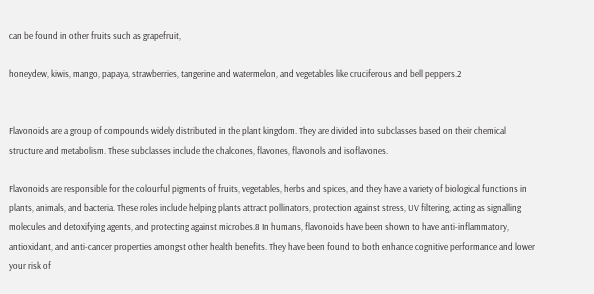can be found in other fruits such as grapefruit,

honeydew, kiwis, mango, papaya, strawberries, tangerine and watermelon, and vegetables like cruciferous and bell peppers.2


Flavonoids are a group of compounds widely distributed in the plant kingdom. They are divided into subclasses based on their chemical structure and metabolism. These subclasses include the chalcones, flavones, flavonols and isoflavones.

Flavonoids are responsible for the colourful pigments of fruits, vegetables, herbs and spices, and they have a variety of biological functions in plants, animals, and bacteria. These roles include helping plants attract pollinators, protection against stress, UV filtering, acting as signalling molecules and detoxifying agents, and protecting against microbes.8 In humans, flavonoids have been shown to have anti-inflammatory, antioxidant, and anti-cancer properties amongst other health benefits. They have been found to both enhance cognitive performance and lower your risk of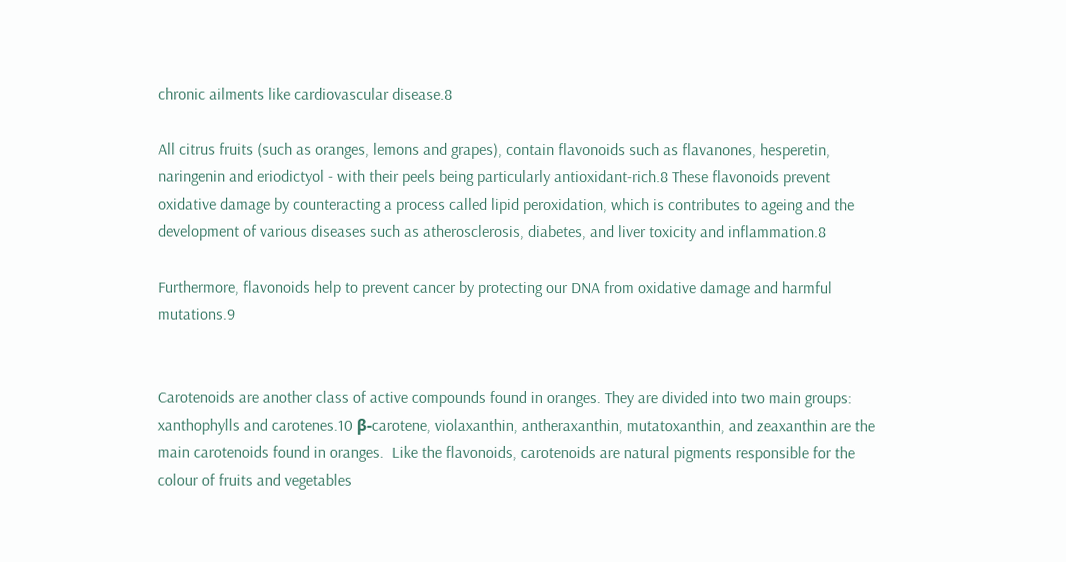chronic ailments like cardiovascular disease.8

All citrus fruits (such as oranges, lemons and grapes), contain flavonoids such as flavanones, hesperetin, naringenin and eriodictyol - with their peels being particularly antioxidant-rich.8 These flavonoids prevent oxidative damage by counteracting a process called lipid peroxidation, which is contributes to ageing and the development of various diseases such as atherosclerosis, diabetes, and liver toxicity and inflammation.8

Furthermore, flavonoids help to prevent cancer by protecting our DNA from oxidative damage and harmful mutations.9


Carotenoids are another class of active compounds found in oranges. They are divided into two main groups: xanthophylls and carotenes.10 β-carotene, violaxanthin, antheraxanthin, mutatoxanthin, and zeaxanthin are the main carotenoids found in oranges.  Like the flavonoids, carotenoids are natural pigments responsible for the colour of fruits and vegetables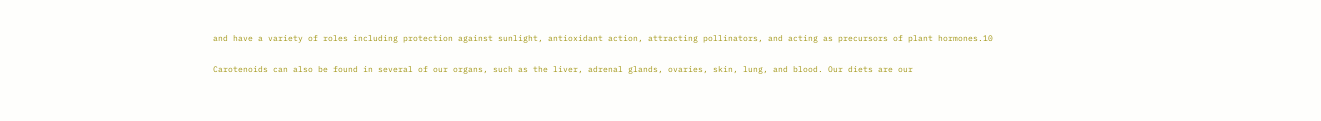and have a variety of roles including protection against sunlight, antioxidant action, attracting pollinators, and acting as precursors of plant hormones.10

Carotenoids can also be found in several of our organs, such as the liver, adrenal glands, ovaries, skin, lung, and blood. Our diets are our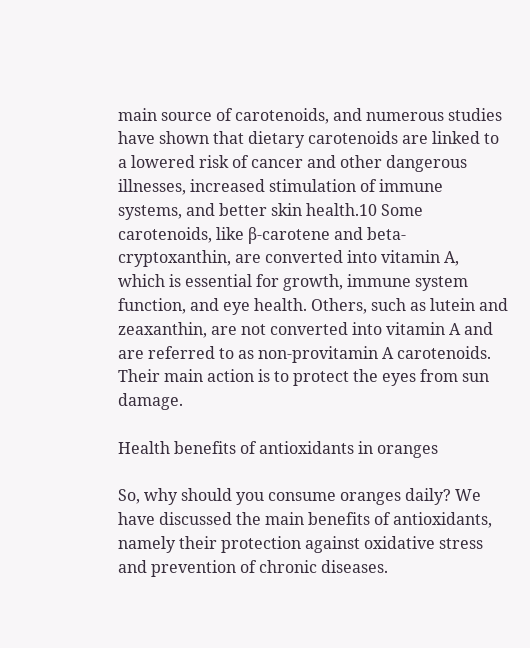main source of carotenoids, and numerous studies have shown that dietary carotenoids are linked to a lowered risk of cancer and other dangerous illnesses, increased stimulation of immune systems, and better skin health.10 Some carotenoids, like β-carotene and beta-cryptoxanthin, are converted into vitamin A, which is essential for growth, immune system function, and eye health. Others, such as lutein and zeaxanthin, are not converted into vitamin A and are referred to as non-provitamin A carotenoids. Their main action is to protect the eyes from sun damage.

Health benefits of antioxidants in oranges

So, why should you consume oranges daily? We have discussed the main benefits of antioxidants, namely their protection against oxidative stress and prevention of chronic diseases.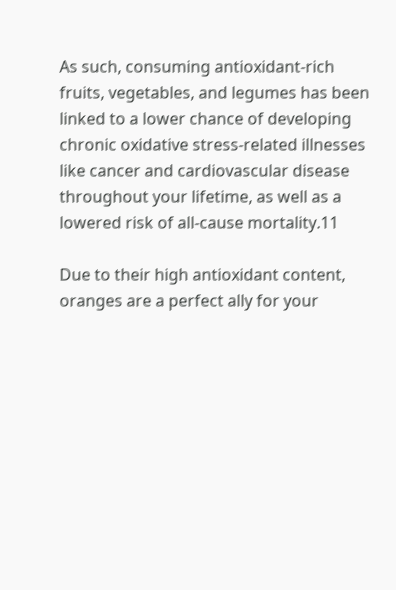As such, consuming antioxidant-rich fruits, vegetables, and legumes has been linked to a lower chance of developing chronic oxidative stress-related illnesses like cancer and cardiovascular disease throughout your lifetime, as well as a lowered risk of all-cause mortality.11

Due to their high antioxidant content, oranges are a perfect ally for your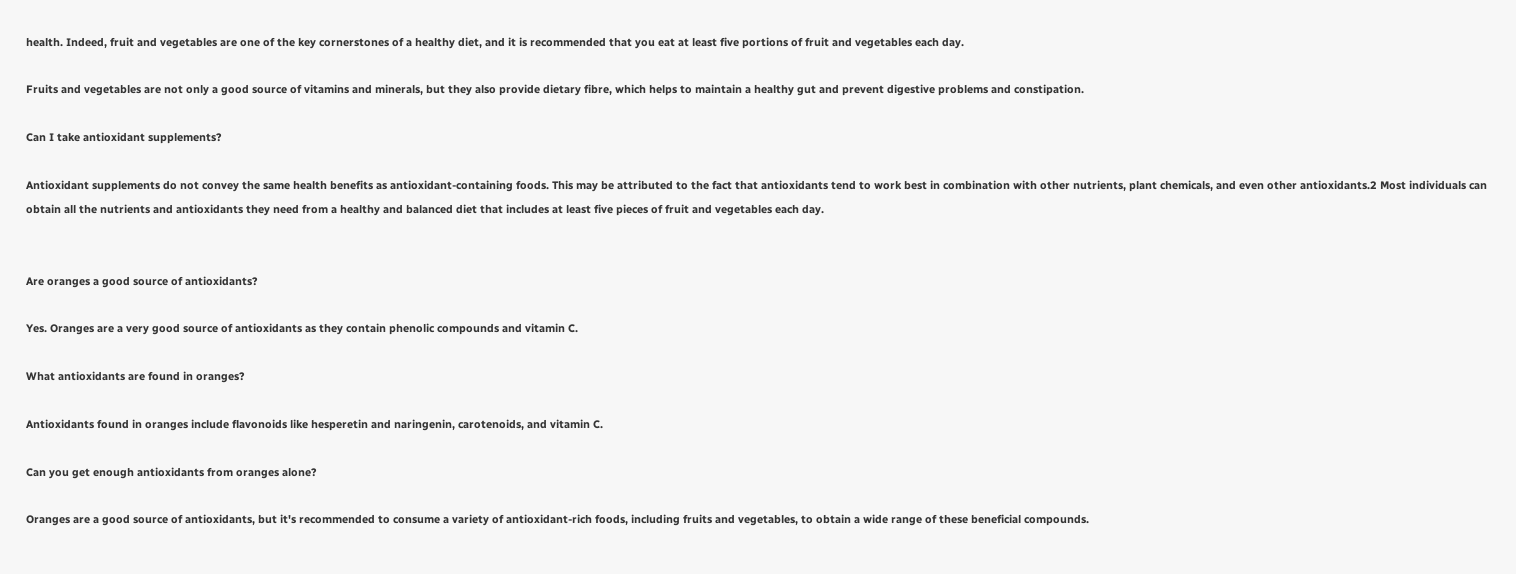health. Indeed, fruit and vegetables are one of the key cornerstones of a healthy diet, and it is recommended that you eat at least five portions of fruit and vegetables each day.

Fruits and vegetables are not only a good source of vitamins and minerals, but they also provide dietary fibre, which helps to maintain a healthy gut and prevent digestive problems and constipation.

Can I take antioxidant supplements?

Antioxidant supplements do not convey the same health benefits as antioxidant-containing foods. This may be attributed to the fact that antioxidants tend to work best in combination with other nutrients, plant chemicals, and even other antioxidants.2 Most individuals can obtain all the nutrients and antioxidants they need from a healthy and balanced diet that includes at least five pieces of fruit and vegetables each day.


Are oranges a good source of antioxidants?

Yes. Oranges are a very good source of antioxidants as they contain phenolic compounds and vitamin C.

What antioxidants are found in oranges?

Antioxidants found in oranges include flavonoids like hesperetin and naringenin, carotenoids, and vitamin C.

Can you get enough antioxidants from oranges alone?

Oranges are a good source of antioxidants, but it's recommended to consume a variety of antioxidant-rich foods, including fruits and vegetables, to obtain a wide range of these beneficial compounds.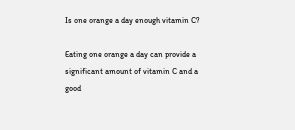Is one orange a day enough vitamin C?

Eating one orange a day can provide a significant amount of vitamin C and a good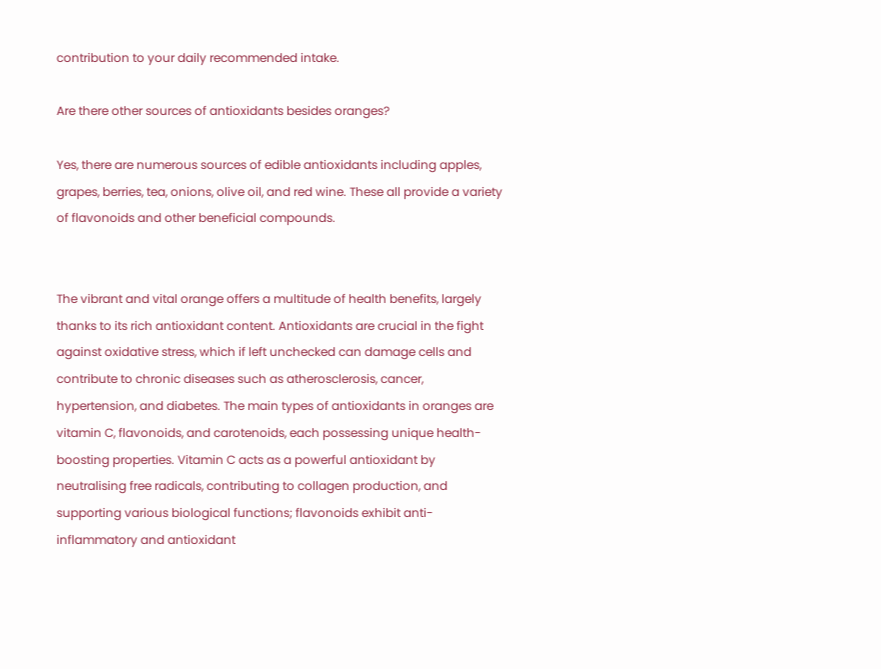contribution to your daily recommended intake.

Are there other sources of antioxidants besides oranges?

Yes, there are numerous sources of edible antioxidants including apples, grapes, berries, tea, onions, olive oil, and red wine. These all provide a variety of flavonoids and other beneficial compounds.


The vibrant and vital orange offers a multitude of health benefits, largely thanks to its rich antioxidant content. Antioxidants are crucial in the fight against oxidative stress, which if left unchecked can damage cells and contribute to chronic diseases such as atherosclerosis, cancer, hypertension, and diabetes. The main types of antioxidants in oranges are vitamin C, flavonoids, and carotenoids, each possessing unique health-boosting properties. Vitamin C acts as a powerful antioxidant by neutralising free radicals, contributing to collagen production, and supporting various biological functions; flavonoids exhibit anti-inflammatory and antioxidant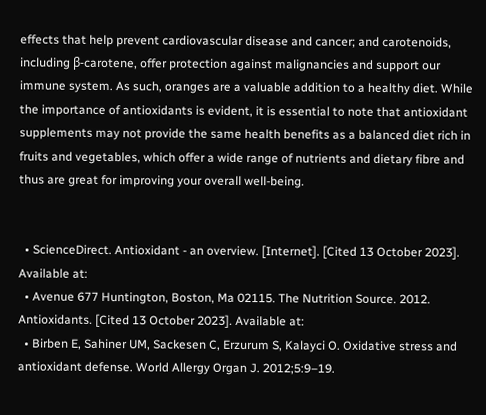effects that help prevent cardiovascular disease and cancer; and carotenoids, including β-carotene, offer protection against malignancies and support our immune system. As such, oranges are a valuable addition to a healthy diet. While the importance of antioxidants is evident, it is essential to note that antioxidant supplements may not provide the same health benefits as a balanced diet rich in fruits and vegetables, which offer a wide range of nutrients and dietary fibre and thus are great for improving your overall well-being.


  • ScienceDirect. Antioxidant - an overview. [Internet]. [Cited 13 October 2023]. Available at:
  • Avenue 677 Huntington, Boston, Ma 02115. The Nutrition Source. 2012. Antioxidants. [Cited 13 October 2023]. Available at:
  • Birben E, Sahiner UM, Sackesen C, Erzurum S, Kalayci O. Oxidative stress and antioxidant defense. World Allergy Organ J. 2012;5:9–19.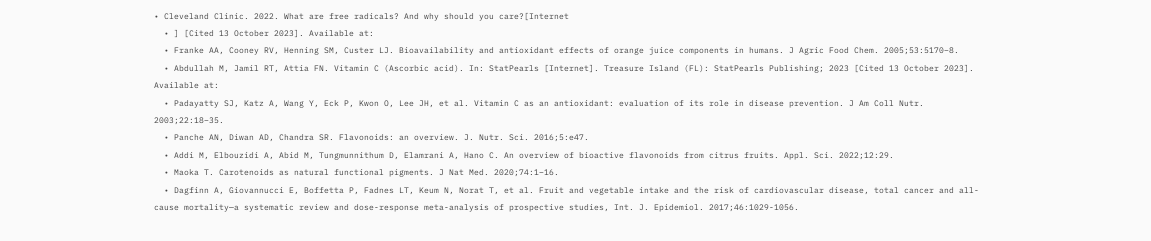• Cleveland Clinic. 2022. What are free radicals? And why should you care?[Internet
  • ] [Cited 13 October 2023]. Available at:
  • Franke AA, Cooney RV, Henning SM, Custer LJ. Bioavailability and antioxidant effects of orange juice components in humans. J Agric Food Chem. 2005;53:5170–8.
  • Abdullah M, Jamil RT, Attia FN. Vitamin C (Ascorbic acid). In: StatPearls [Internet]. Treasure Island (FL): StatPearls Publishing; 2023 [Cited 13 October 2023]. Available at:
  • Padayatty SJ, Katz A, Wang Y, Eck P, Kwon O, Lee JH, et al. Vitamin C as an antioxidant: evaluation of its role in disease prevention. J Am Coll Nutr. 2003;22:18–35.
  • Panche AN, Diwan AD, Chandra SR. Flavonoids: an overview. J. Nutr. Sci. 2016;5:e47.
  • Addi M, Elbouzidi A, Abid M, Tungmunnithum D, Elamrani A, Hano C. An overview of bioactive flavonoids from citrus fruits. Appl. Sci. 2022;12:29.
  • Maoka T. Carotenoids as natural functional pigments. J Nat Med. 2020;74:1–16.
  • Dagfinn A, Giovannucci E, Boffetta P, Fadnes LT, Keum N, Norat T, et al. Fruit and vegetable intake and the risk of cardiovascular disease, total cancer and all-cause mortality—a systematic review and dose-response meta-analysis of prospective studies, Int. J. Epidemiol. 2017;46:1029-1056.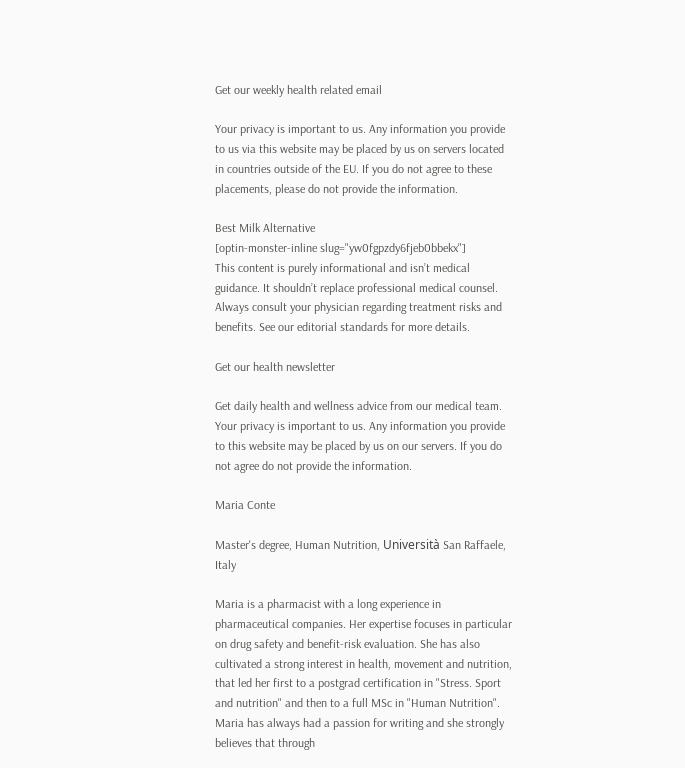Get our weekly health related email

Your privacy is important to us. Any information you provide to us via this website may be placed by us on servers located in countries outside of the EU. If you do not agree to these placements, please do not provide the information.

Best Milk Alternative
[optin-monster-inline slug="yw0fgpzdy6fjeb0bbekx"]
This content is purely informational and isn’t medical guidance. It shouldn’t replace professional medical counsel. Always consult your physician regarding treatment risks and benefits. See our editorial standards for more details.

Get our health newsletter

Get daily health and wellness advice from our medical team.
Your privacy is important to us. Any information you provide to this website may be placed by us on our servers. If you do not agree do not provide the information.

Maria Conte

Master's degree, Human Nutrition, Università San Raffaele, Italy

Maria is a pharmacist with a long experience in pharmaceutical companies. Her expertise focuses in particular on drug safety and benefit-risk evaluation. She has also cultivated a strong interest in health, movement and nutrition, that led her first to a postgrad certification in "Stress. Sport and nutrition" and then to a full MSc in "Human Nutrition".
Maria has always had a passion for writing and she strongly believes that through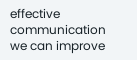effective communication we can improve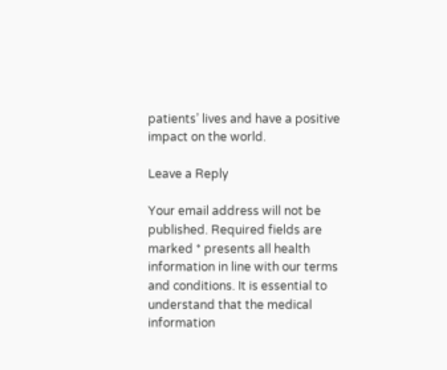patients’ lives and have a positive impact on the world.

Leave a Reply

Your email address will not be published. Required fields are marked * presents all health information in line with our terms and conditions. It is essential to understand that the medical information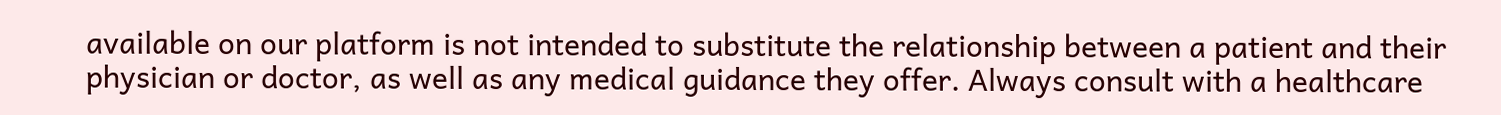available on our platform is not intended to substitute the relationship between a patient and their physician or doctor, as well as any medical guidance they offer. Always consult with a healthcare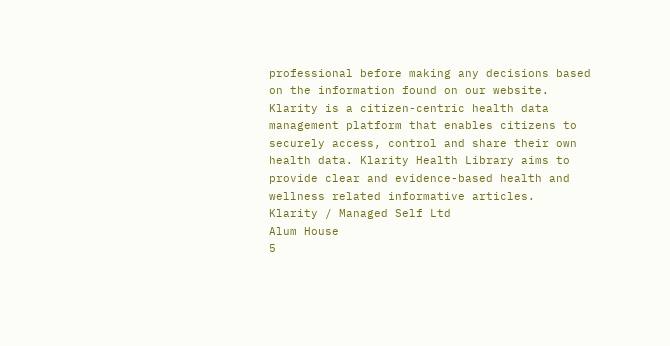professional before making any decisions based on the information found on our website.
Klarity is a citizen-centric health data management platform that enables citizens to securely access, control and share their own health data. Klarity Health Library aims to provide clear and evidence-based health and wellness related informative articles.
Klarity / Managed Self Ltd
Alum House
5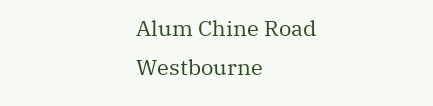Alum Chine Road
Westbourne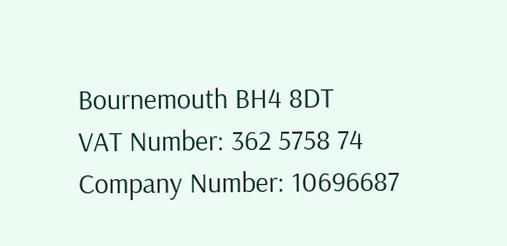Bournemouth BH4 8DT
VAT Number: 362 5758 74
Company Number: 10696687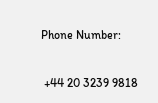Phone Number:

 +44 20 3239 9818